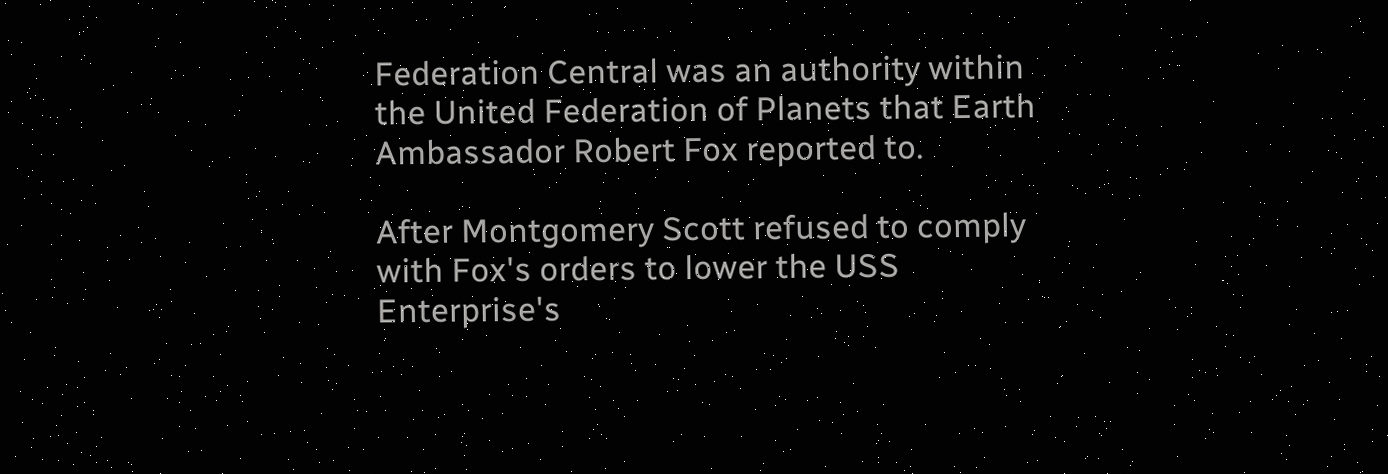Federation Central was an authority within the United Federation of Planets that Earth Ambassador Robert Fox reported to.

After Montgomery Scott refused to comply with Fox's orders to lower the USS Enterprise's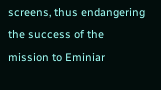screens, thus endangering the success of the mission to Eminiar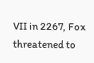VII in 2267, Fox threatened to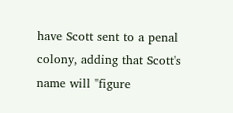have Scott sent to a penal colony, adding that Scott's name will "figure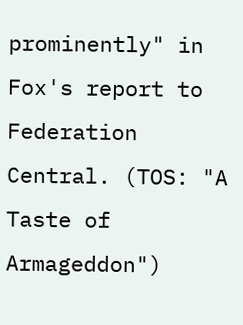prominently" in Fox's report to Federation Central. (TOS: "A Taste of Armageddon")